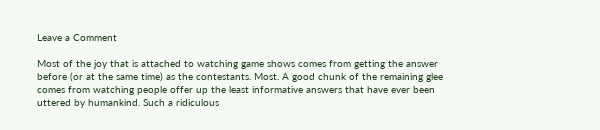Leave a Comment

Most of the joy that is attached to watching game shows comes from getting the answer before (or at the same time) as the contestants. Most. A good chunk of the remaining glee comes from watching people offer up the least informative answers that have ever been uttered by humankind. Such a ridiculous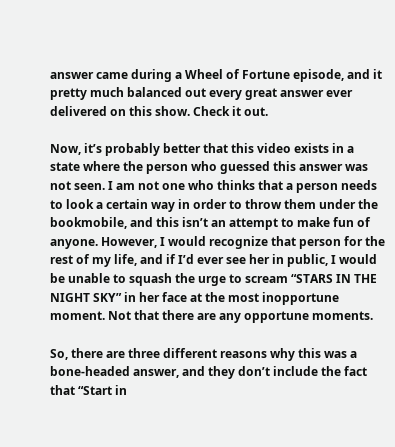answer came during a Wheel of Fortune episode, and it pretty much balanced out every great answer ever delivered on this show. Check it out.

Now, it’s probably better that this video exists in a state where the person who guessed this answer was not seen. I am not one who thinks that a person needs to look a certain way in order to throw them under the bookmobile, and this isn’t an attempt to make fun of anyone. However, I would recognize that person for the rest of my life, and if I’d ever see her in public, I would be unable to squash the urge to scream “STARS IN THE NIGHT SKY” in her face at the most inopportune moment. Not that there are any opportune moments.

So, there are three different reasons why this was a bone-headed answer, and they don’t include the fact that “Start in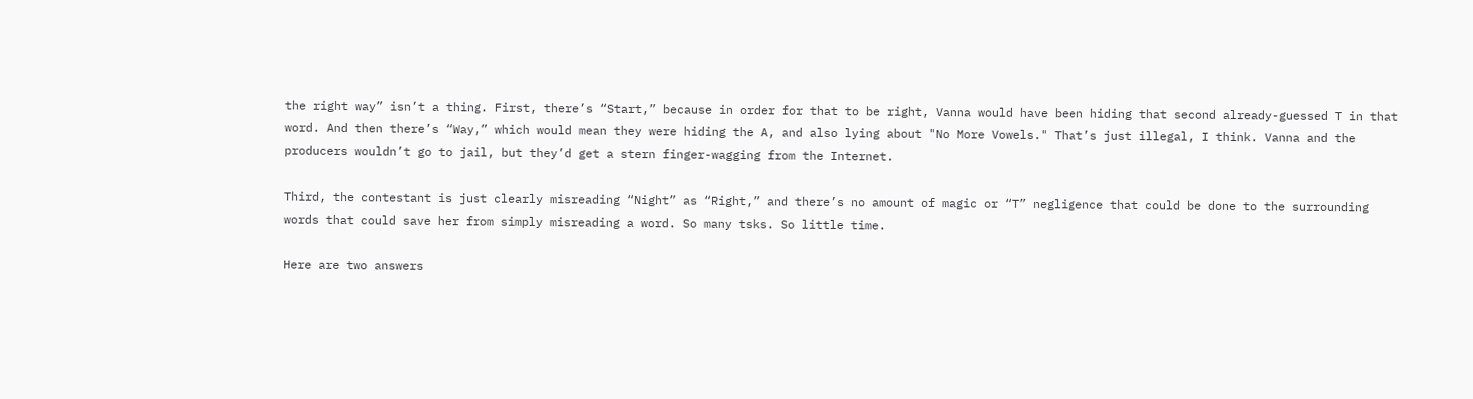the right way” isn’t a thing. First, there’s “Start,” because in order for that to be right, Vanna would have been hiding that second already-guessed T in that word. And then there’s “Way,” which would mean they were hiding the A, and also lying about "No More Vowels." That’s just illegal, I think. Vanna and the producers wouldn’t go to jail, but they’d get a stern finger-wagging from the Internet.

Third, the contestant is just clearly misreading “Night” as “Right,” and there’s no amount of magic or “T” negligence that could be done to the surrounding words that could save her from simply misreading a word. So many tsks. So little time.

Here are two answers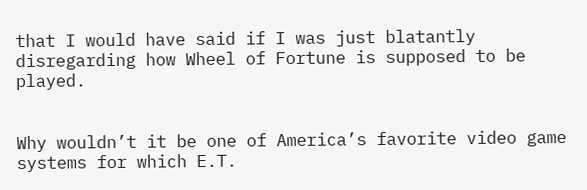that I would have said if I was just blatantly disregarding how Wheel of Fortune is supposed to be played.


Why wouldn’t it be one of America’s favorite video game systems for which E.T.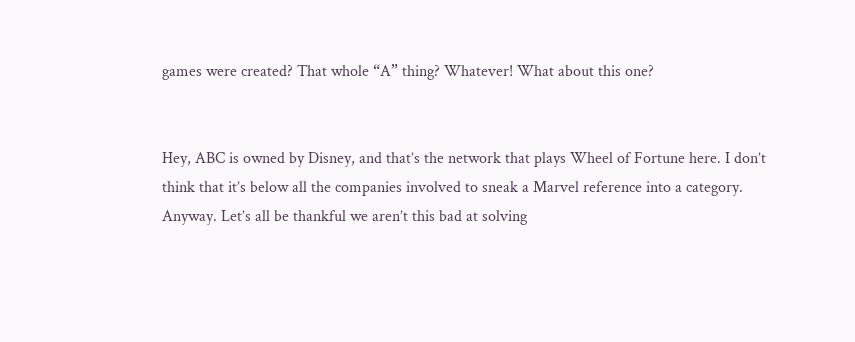games were created? That whole “A” thing? Whatever! What about this one?


Hey, ABC is owned by Disney, and that’s the network that plays Wheel of Fortune here. I don’t think that it’s below all the companies involved to sneak a Marvel reference into a category. Anyway. Let’s all be thankful we aren’t this bad at solving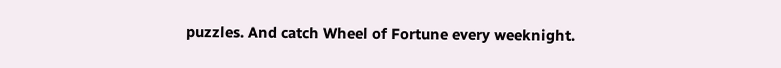puzzles. And catch Wheel of Fortune every weeknight.